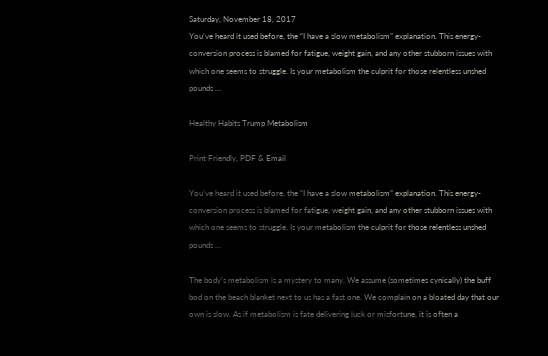Saturday, November 18, 2017
You’ve heard it used before, the “I have a slow metabolism” explanation. This energy-conversion process is blamed for fatigue, weight gain, and any other stubborn issues with which one seems to struggle. Is your metabolism the culprit for those relentless unshed pounds …

Healthy Habits Trump Metabolism

Print Friendly, PDF & Email

You’ve heard it used before, the “I have a slow metabolism” explanation. This energy-conversion process is blamed for fatigue, weight gain, and any other stubborn issues with which one seems to struggle. Is your metabolism the culprit for those relentless unshed pounds …

The body’s metabolism is a mystery to many. We assume (sometimes cynically) the buff bod on the beach blanket next to us has a fast one. We complain on a bloated day that our own is slow. As if metabolism is fate delivering luck or misfortune, it is often a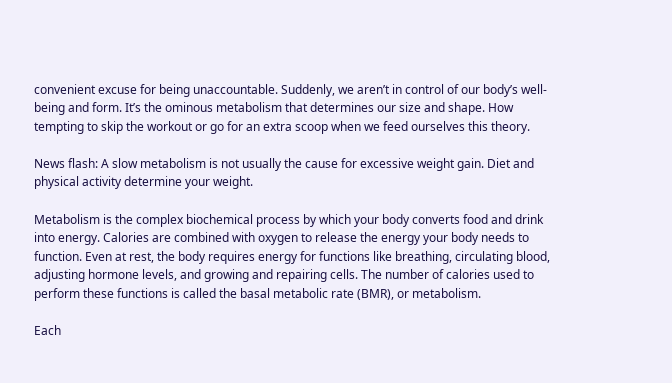convenient excuse for being unaccountable. Suddenly, we aren’t in control of our body’s well-being and form. It’s the ominous metabolism that determines our size and shape. How tempting to skip the workout or go for an extra scoop when we feed ourselves this theory.

News flash: A slow metabolism is not usually the cause for excessive weight gain. Diet and physical activity determine your weight.

Metabolism is the complex biochemical process by which your body converts food and drink into energy. Calories are combined with oxygen to release the energy your body needs to function. Even at rest, the body requires energy for functions like breathing, circulating blood, adjusting hormone levels, and growing and repairing cells. The number of calories used to perform these functions is called the basal metabolic rate (BMR), or metabolism.

Each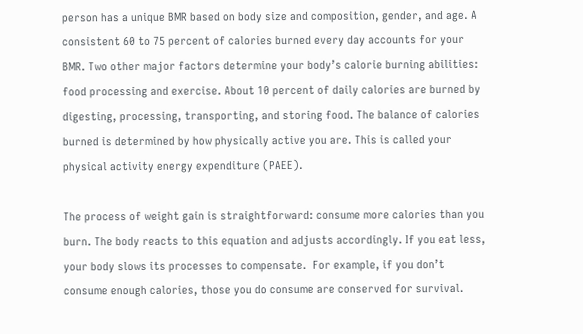person has a unique BMR based on body size and composition, gender, and age. A consistent 60 to 75 percent of calories burned every day accounts for your BMR. Two other major factors determine your body’s calorie burning abilities: food processing and exercise. About 10 percent of daily calories are burned by digesting, processing, transporting, and storing food. The balance of calories burned is determined by how physically active you are. This is called your physical activity energy expenditure (PAEE).

The process of weight gain is straightforward: consume more calories than you burn. The body reacts to this equation and adjusts accordingly. If you eat less, your body slows its processes to compensate.  For example, if you don’t consume enough calories, those you do consume are conserved for survival.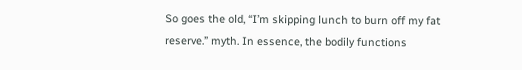So goes the old, “I’m skipping lunch to burn off my fat reserve.” myth. In essence, the bodily functions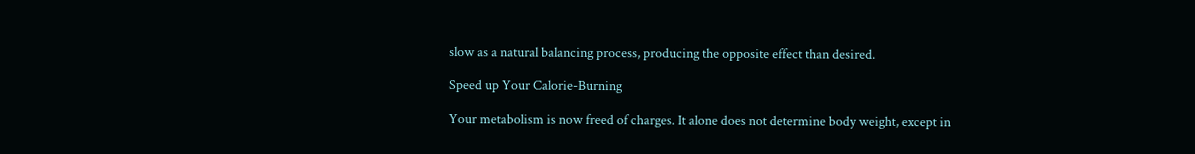slow as a natural balancing process, producing the opposite effect than desired.

Speed up Your Calorie-Burning

Your metabolism is now freed of charges. It alone does not determine body weight, except in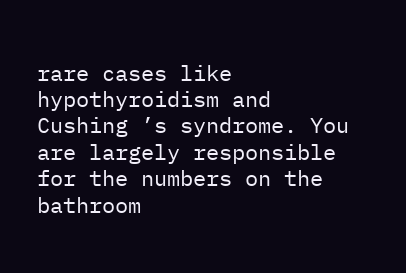rare cases like hypothyroidism and Cushing ’s syndrome. You are largely responsible for the numbers on the bathroom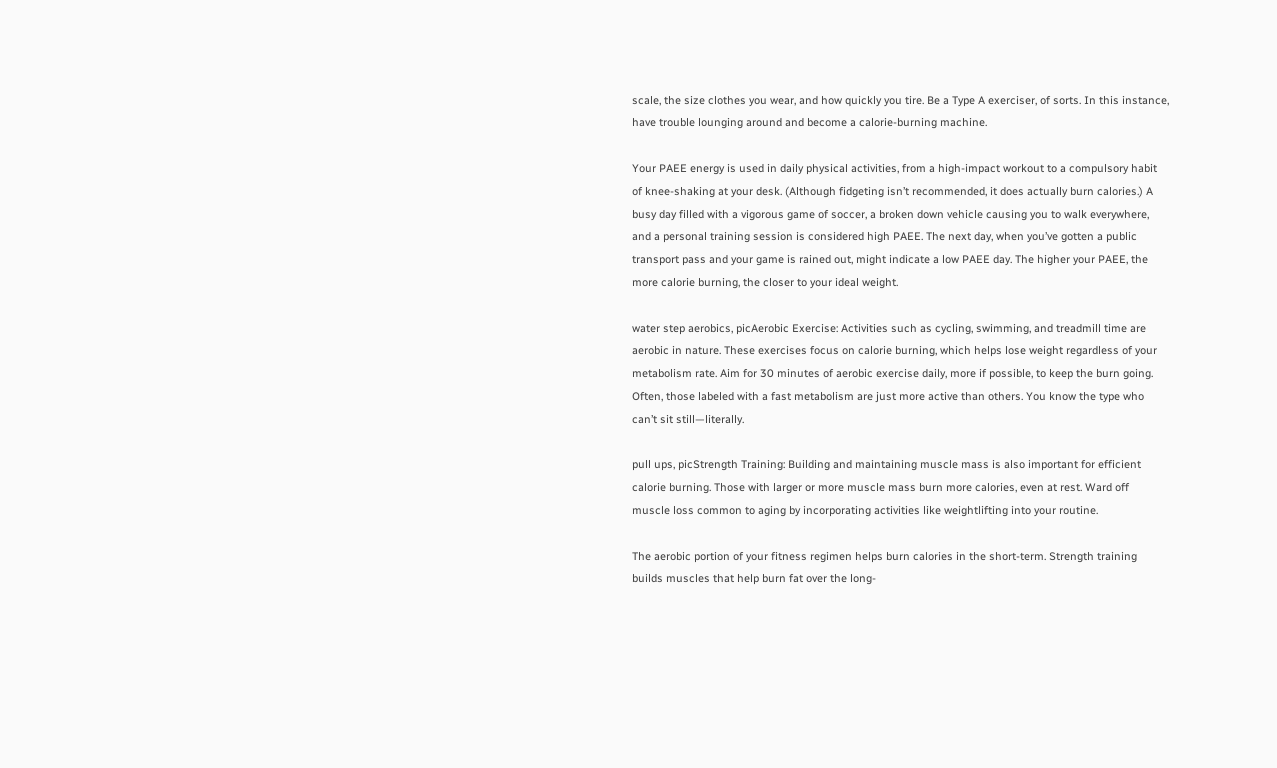scale, the size clothes you wear, and how quickly you tire. Be a Type A exerciser, of sorts. In this instance, have trouble lounging around and become a calorie-burning machine.

Your PAEE energy is used in daily physical activities, from a high-impact workout to a compulsory habit of knee-shaking at your desk. (Although fidgeting isn’t recommended, it does actually burn calories.) A busy day filled with a vigorous game of soccer, a broken down vehicle causing you to walk everywhere, and a personal training session is considered high PAEE. The next day, when you’ve gotten a public transport pass and your game is rained out, might indicate a low PAEE day. The higher your PAEE, the more calorie burning, the closer to your ideal weight.

water step aerobics, picAerobic Exercise: Activities such as cycling, swimming, and treadmill time are aerobic in nature. These exercises focus on calorie burning, which helps lose weight regardless of your metabolism rate. Aim for 30 minutes of aerobic exercise daily, more if possible, to keep the burn going. Often, those labeled with a fast metabolism are just more active than others. You know the type who can’t sit still—literally.

pull ups, picStrength Training: Building and maintaining muscle mass is also important for efficient calorie burning. Those with larger or more muscle mass burn more calories, even at rest. Ward off muscle loss common to aging by incorporating activities like weightlifting into your routine.

The aerobic portion of your fitness regimen helps burn calories in the short-term. Strength training builds muscles that help burn fat over the long-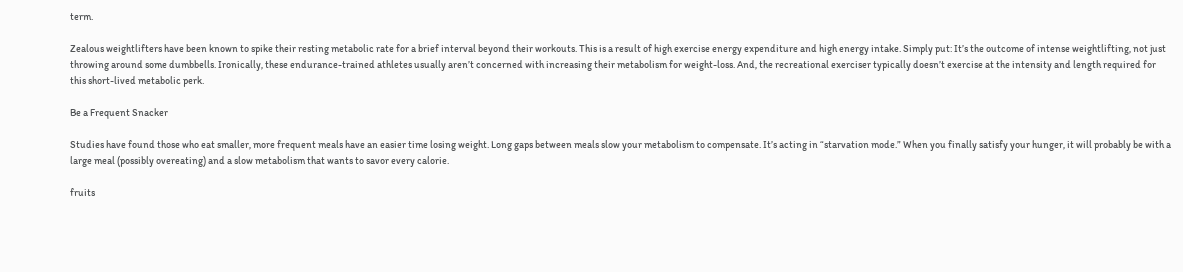term.

Zealous weightlifters have been known to spike their resting metabolic rate for a brief interval beyond their workouts. This is a result of high exercise energy expenditure and high energy intake. Simply put: It’s the outcome of intense weightlifting, not just throwing around some dumbbells. Ironically, these endurance-trained athletes usually aren’t concerned with increasing their metabolism for weight-loss. And, the recreational exerciser typically doesn’t exercise at the intensity and length required for this short-lived metabolic perk.

Be a Frequent Snacker

Studies have found those who eat smaller, more frequent meals have an easier time losing weight. Long gaps between meals slow your metabolism to compensate. It’s acting in “starvation mode.” When you finally satisfy your hunger, it will probably be with a large meal (possibly overeating) and a slow metabolism that wants to savor every calorie.

fruits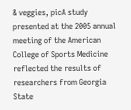& veggies, picA study presented at the 2005 annual meeting of the American College of Sports Medicine reflected the results of researchers from Georgia State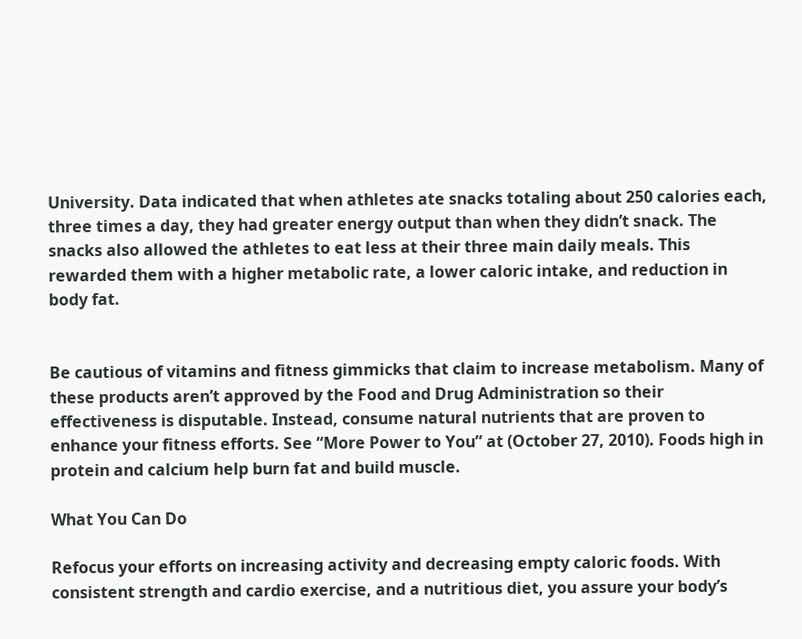University. Data indicated that when athletes ate snacks totaling about 250 calories each, three times a day, they had greater energy output than when they didn’t snack. The snacks also allowed the athletes to eat less at their three main daily meals. This rewarded them with a higher metabolic rate, a lower caloric intake, and reduction in body fat.


Be cautious of vitamins and fitness gimmicks that claim to increase metabolism. Many of these products aren’t approved by the Food and Drug Administration so their effectiveness is disputable. Instead, consume natural nutrients that are proven to enhance your fitness efforts. See “More Power to You” at (October 27, 2010). Foods high in protein and calcium help burn fat and build muscle.

What You Can Do

Refocus your efforts on increasing activity and decreasing empty caloric foods. With consistent strength and cardio exercise, and a nutritious diet, you assure your body’s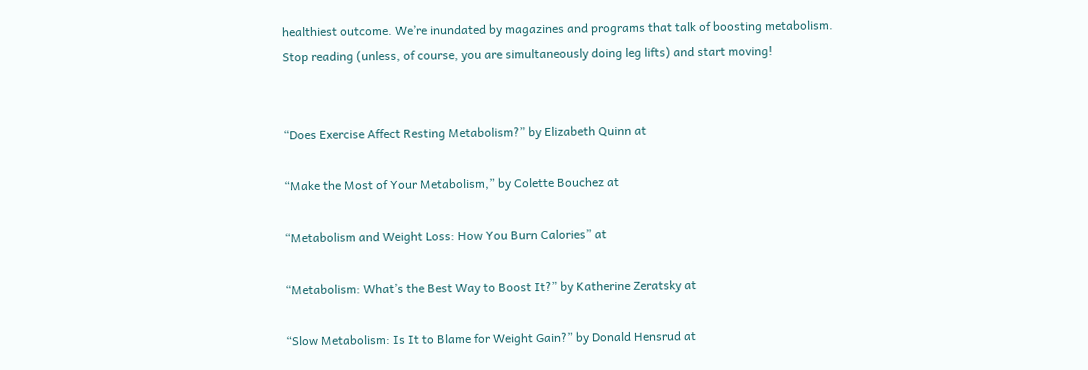healthiest outcome. We’re inundated by magazines and programs that talk of boosting metabolism. Stop reading (unless, of course, you are simultaneously doing leg lifts) and start moving!


“Does Exercise Affect Resting Metabolism?” by Elizabeth Quinn at

“Make the Most of Your Metabolism,” by Colette Bouchez at

“Metabolism and Weight Loss: How You Burn Calories” at

“Metabolism: What’s the Best Way to Boost It?” by Katherine Zeratsky at

“Slow Metabolism: Is It to Blame for Weight Gain?” by Donald Hensrud at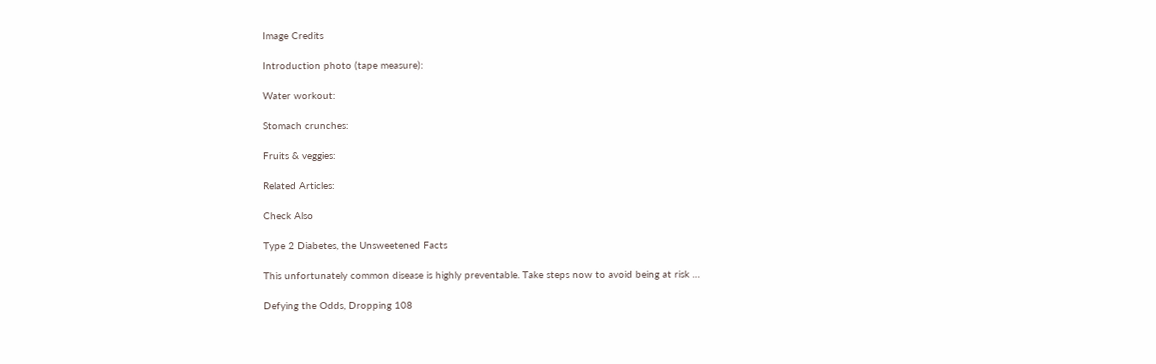Image Credits

Introduction photo (tape measure):

Water workout:

Stomach crunches:

Fruits & veggies:

Related Articles:

Check Also

Type 2 Diabetes, the Unsweetened Facts

This unfortunately common disease is highly preventable. Take steps now to avoid being at risk …

Defying the Odds, Dropping 108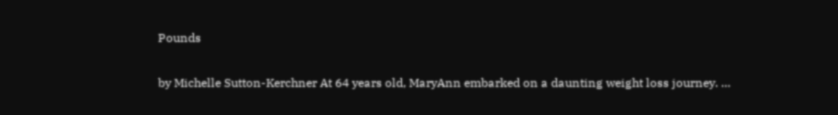Pounds

by Michelle Sutton-Kerchner At 64 years old, MaryAnn embarked on a daunting weight loss journey. …